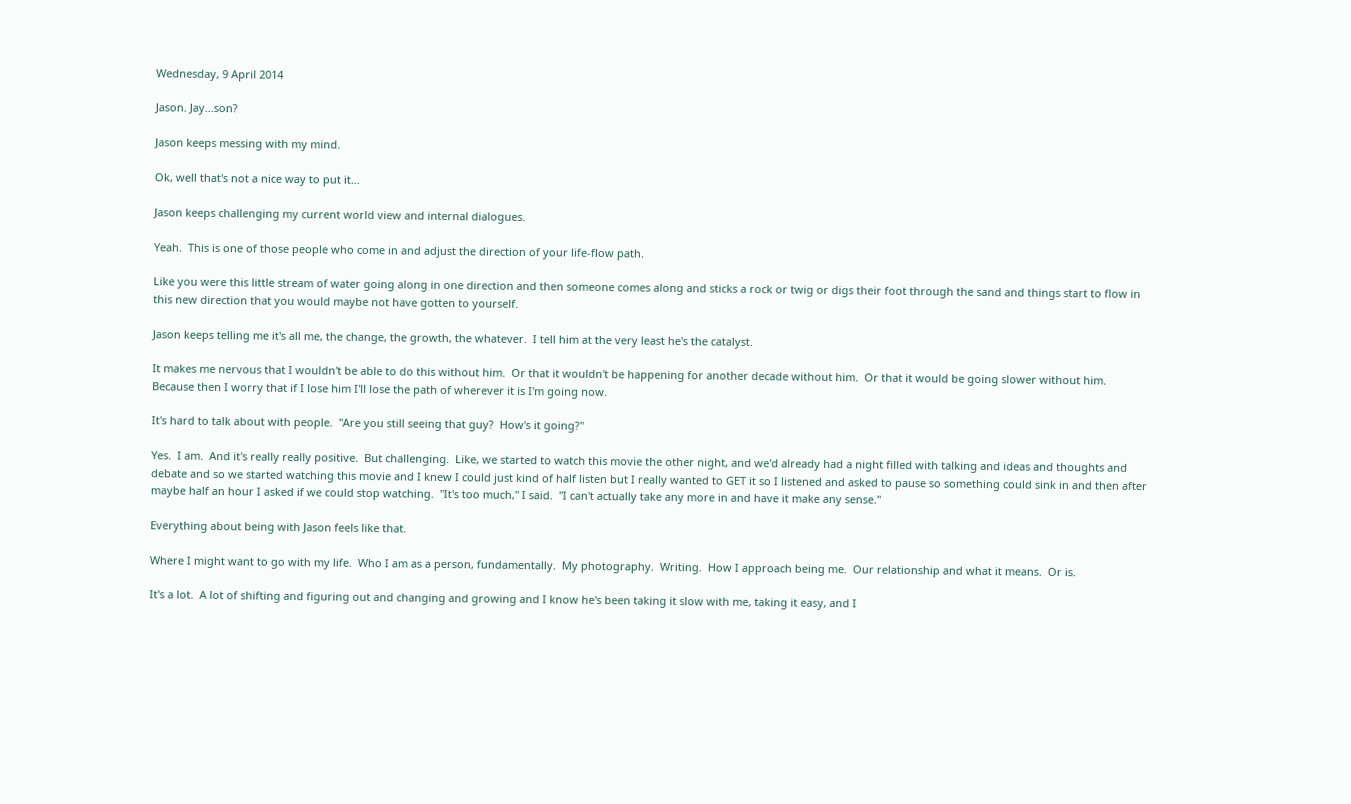Wednesday, 9 April 2014

Jason. Jay...son?

Jason keeps messing with my mind.

Ok, well that's not a nice way to put it...

Jason keeps challenging my current world view and internal dialogues.

Yeah.  This is one of those people who come in and adjust the direction of your life-flow path.

Like you were this little stream of water going along in one direction and then someone comes along and sticks a rock or twig or digs their foot through the sand and things start to flow in this new direction that you would maybe not have gotten to yourself.

Jason keeps telling me it's all me, the change, the growth, the whatever.  I tell him at the very least he's the catalyst.

It makes me nervous that I wouldn't be able to do this without him.  Or that it wouldn't be happening for another decade without him.  Or that it would be going slower without him.  Because then I worry that if I lose him I'll lose the path of wherever it is I'm going now.

It's hard to talk about with people.  "Are you still seeing that guy?  How's it going?"

Yes.  I am.  And it's really really positive.  But challenging.  Like, we started to watch this movie the other night, and we'd already had a night filled with talking and ideas and thoughts and debate and so we started watching this movie and I knew I could just kind of half listen but I really wanted to GET it so I listened and asked to pause so something could sink in and then after maybe half an hour I asked if we could stop watching.  "It's too much," I said.  "I can't actually take any more in and have it make any sense."

Everything about being with Jason feels like that.

Where I might want to go with my life.  Who I am as a person, fundamentally.  My photography.  Writing.  How I approach being me.  Our relationship and what it means.  Or is.

It's a lot.  A lot of shifting and figuring out and changing and growing and I know he's been taking it slow with me, taking it easy, and I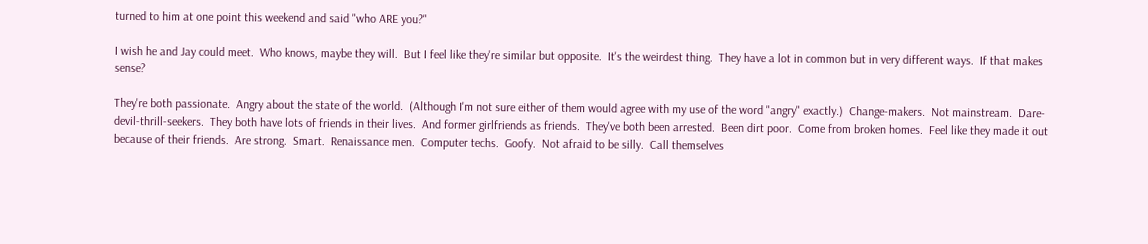turned to him at one point this weekend and said "who ARE you?"

I wish he and Jay could meet.  Who knows, maybe they will.  But I feel like they're similar but opposite.  It's the weirdest thing.  They have a lot in common but in very different ways.  If that makes sense?

They're both passionate.  Angry about the state of the world.  (Although I'm not sure either of them would agree with my use of the word "angry" exactly.)  Change-makers.  Not mainstream.  Dare-devil-thrill-seekers.  They both have lots of friends in their lives.  And former girlfriends as friends.  They've both been arrested.  Been dirt poor.  Come from broken homes.  Feel like they made it out because of their friends.  Are strong.  Smart.  Renaissance men.  Computer techs.  Goofy.  Not afraid to be silly.  Call themselves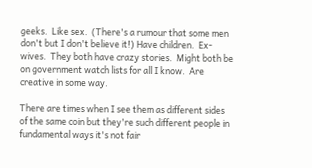geeks.  Like sex.  (There's a rumour that some men don't but I don't believe it!) Have children.  Ex-wives.  They both have crazy stories.  Might both be on government watch lists for all I know.  Are creative in some way.

There are times when I see them as different sides of the same coin but they're such different people in fundamental ways it's not fair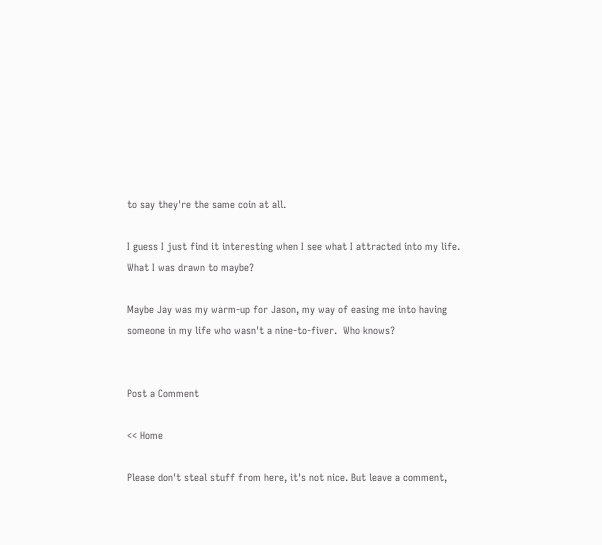to say they're the same coin at all.

I guess I just find it interesting when I see what I attracted into my life.  What I was drawn to maybe?

Maybe Jay was my warm-up for Jason, my way of easing me into having someone in my life who wasn't a nine-to-fiver.  Who knows?


Post a Comment

<< Home

Please don't steal stuff from here, it's not nice. But leave a comment,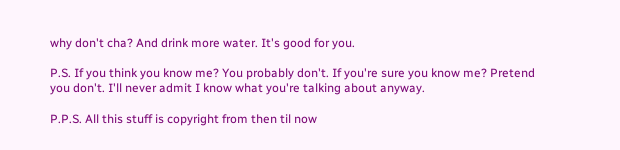why don't cha? And drink more water. It's good for you.

P.S. If you think you know me? You probably don't. If you're sure you know me? Pretend you don't. I'll never admit I know what you're talking about anyway.

P.P.S. All this stuff is copyright from then til now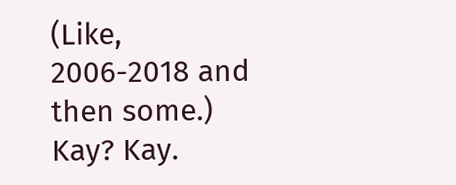(Like, 2006-2018 and then some.) Kay? Kay.